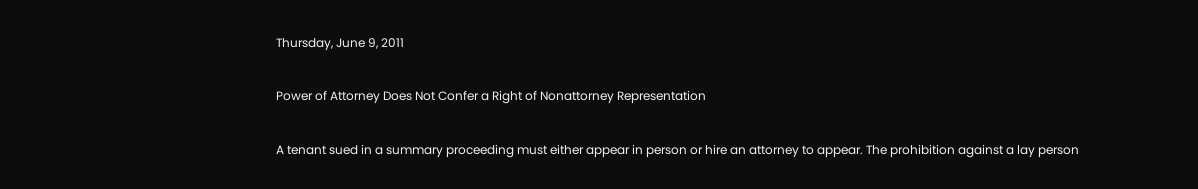Thursday, June 9, 2011

Power of Attorney Does Not Confer a Right of Nonattorney Representation

A tenant sued in a summary proceeding must either appear in person or hire an attorney to appear. The prohibition against a lay person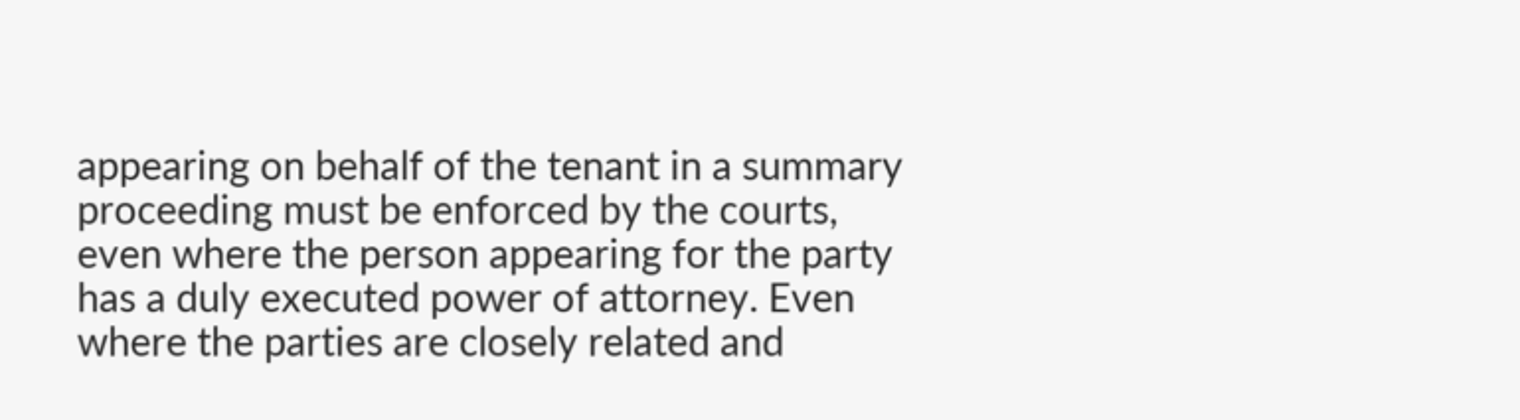appearing on behalf of the tenant in a summary proceeding must be enforced by the courts, even where the person appearing for the party has a duly executed power of attorney. Even where the parties are closely related and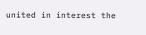united in interest the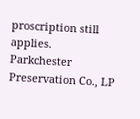proscription still applies.
Parkchester Preservation Co., LP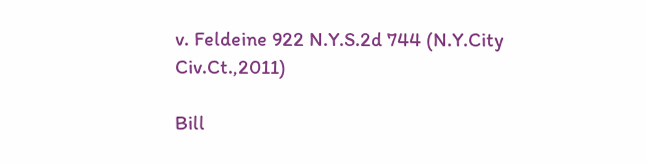v. Feldeine 922 N.Y.S.2d 744 (N.Y.City Civ.Ct.,2011)

Bill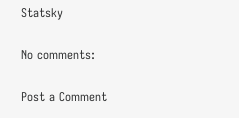Statsky

No comments:

Post a Comment